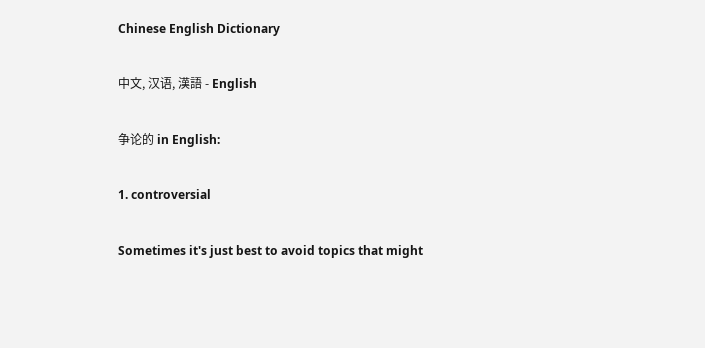Chinese English Dictionary

中文, 汉语, 漢語 - English

争论的 in English:

1. controversial

Sometimes it's just best to avoid topics that might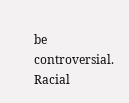be controversial.
Racial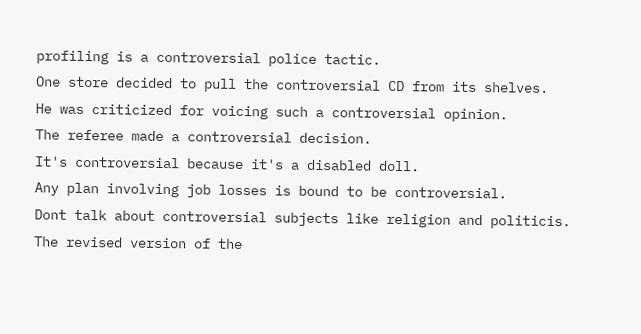profiling is a controversial police tactic.
One store decided to pull the controversial CD from its shelves.
He was criticized for voicing such a controversial opinion.
The referee made a controversial decision.
It's controversial because it's a disabled doll.
Any plan involving job losses is bound to be controversial.
Dont talk about controversial subjects like religion and politicis.
The revised version of the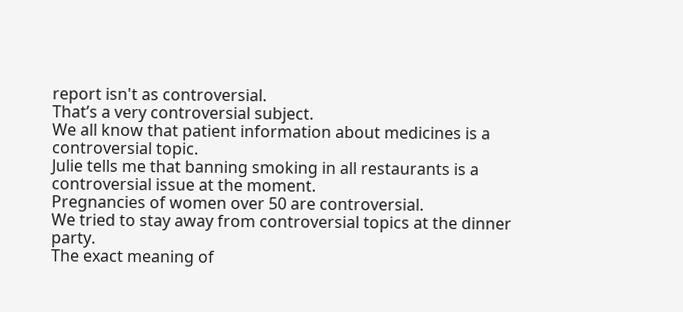report isn't as controversial.
That’s a very controversial subject.
We all know that patient information about medicines is a controversial topic.
Julie tells me that banning smoking in all restaurants is a controversial issue at the moment.
Pregnancies of women over 50 are controversial.
We tried to stay away from controversial topics at the dinner party.
The exact meaning of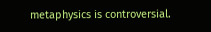metaphysics is controversial.